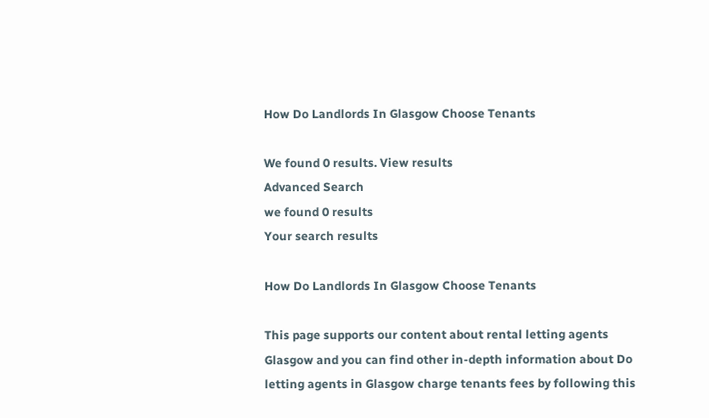How Do Landlords In Glasgow Choose Tenants

We found 0 results. View results
Advanced Search
we found 0 results
Your search results

How Do Landlords In Glasgow Choose Tenants

This page supports our content about rental letting agents Glasgow and you can find other in-depth information about Do letting agents in Glasgow charge tenants fees by following this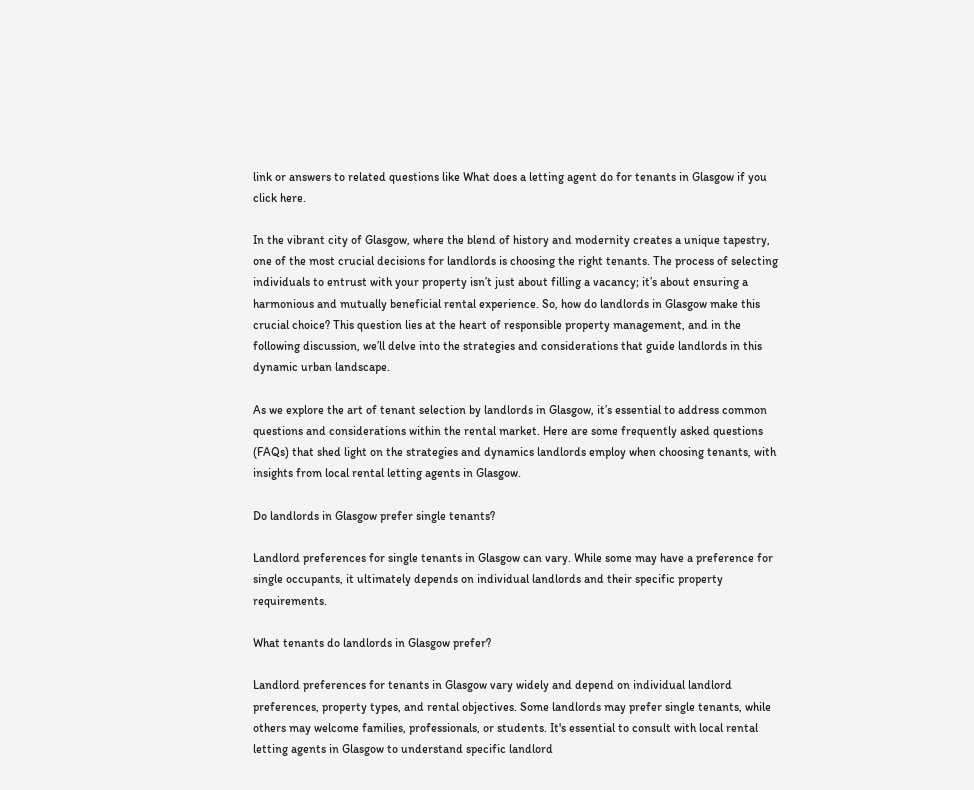link or answers to related questions like What does a letting agent do for tenants in Glasgow if you click here.

In the vibrant city of Glasgow, where the blend of history and modernity creates a unique tapestry, one of the most crucial decisions for landlords is choosing the right tenants. The process of selecting individuals to entrust with your property isn’t just about filling a vacancy; it’s about ensuring a harmonious and mutually beneficial rental experience. So, how do landlords in Glasgow make this crucial choice? This question lies at the heart of responsible property management, and in the following discussion, we’ll delve into the strategies and considerations that guide landlords in this dynamic urban landscape.

As we explore the art of tenant selection by landlords in Glasgow, it’s essential to address common questions and considerations within the rental market. Here are some frequently asked questions (FAQs) that shed light on the strategies and dynamics landlords employ when choosing tenants, with insights from local rental letting agents in Glasgow.

Do landlords in Glasgow prefer single tenants?

Landlord preferences for single tenants in Glasgow can vary. While some may have a preference for single occupants, it ultimately depends on individual landlords and their specific property requirements.

What tenants do landlords in Glasgow prefer?

Landlord preferences for tenants in Glasgow vary widely and depend on individual landlord preferences, property types, and rental objectives. Some landlords may prefer single tenants, while others may welcome families, professionals, or students. It's essential to consult with local rental letting agents in Glasgow to understand specific landlord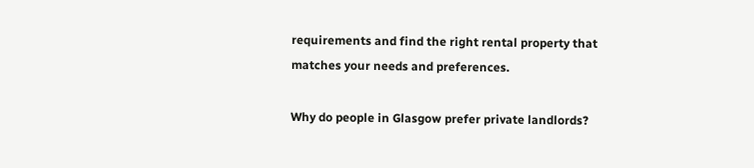requirements and find the right rental property that matches your needs and preferences.

Why do people in Glasgow prefer private landlords?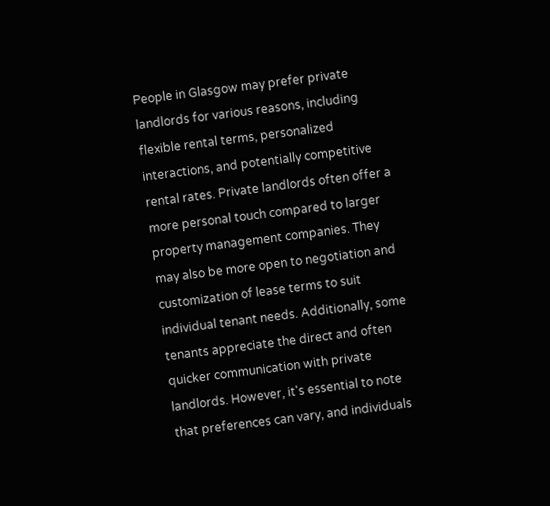People in Glasgow may prefer private landlords for various reasons, including flexible rental terms, personalized interactions, and potentially competitive rental rates. Private landlords often offer a more personal touch compared to larger property management companies. They may also be more open to negotiation and customization of lease terms to suit individual tenant needs. Additionally, some tenants appreciate the direct and often quicker communication with private landlords. However, it's essential to note that preferences can vary, and individuals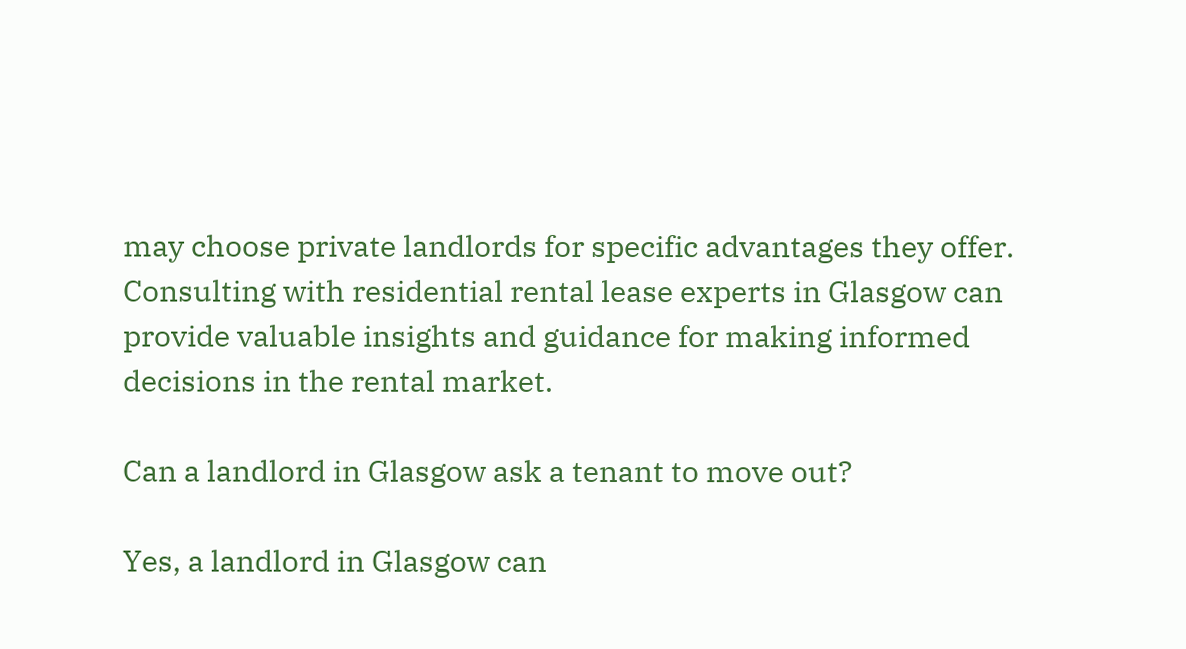may choose private landlords for specific advantages they offer. Consulting with residential rental lease experts in Glasgow can provide valuable insights and guidance for making informed decisions in the rental market.

Can a landlord in Glasgow ask a tenant to move out?

Yes, a landlord in Glasgow can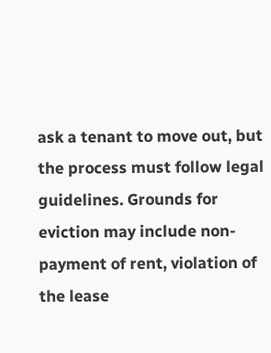ask a tenant to move out, but the process must follow legal guidelines. Grounds for eviction may include non-payment of rent, violation of the lease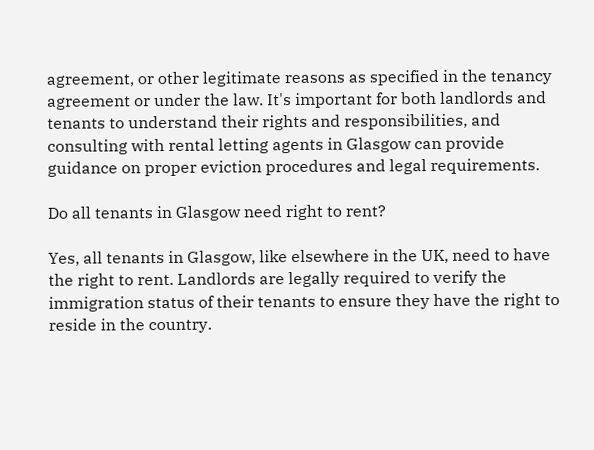agreement, or other legitimate reasons as specified in the tenancy agreement or under the law. It's important for both landlords and tenants to understand their rights and responsibilities, and consulting with rental letting agents in Glasgow can provide guidance on proper eviction procedures and legal requirements.

Do all tenants in Glasgow need right to rent?

Yes, all tenants in Glasgow, like elsewhere in the UK, need to have the right to rent. Landlords are legally required to verify the immigration status of their tenants to ensure they have the right to reside in the country.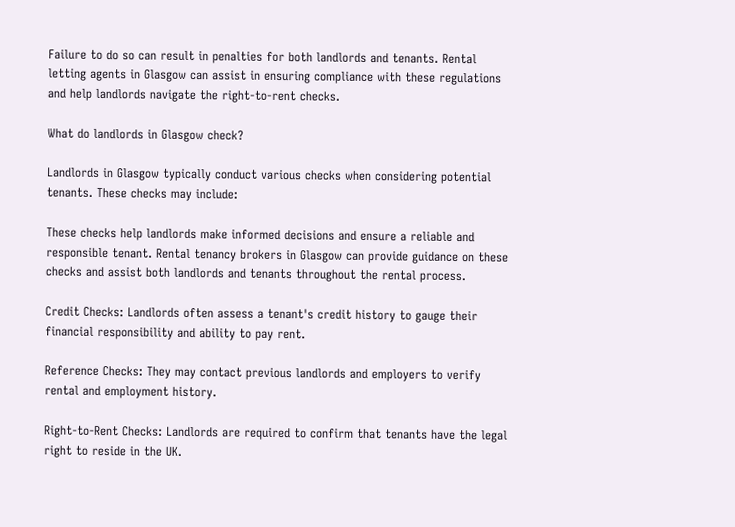Failure to do so can result in penalties for both landlords and tenants. Rental letting agents in Glasgow can assist in ensuring compliance with these regulations and help landlords navigate the right-to-rent checks.

What do landlords in Glasgow check?

Landlords in Glasgow typically conduct various checks when considering potential tenants. These checks may include:

These checks help landlords make informed decisions and ensure a reliable and responsible tenant. Rental tenancy brokers in Glasgow can provide guidance on these checks and assist both landlords and tenants throughout the rental process.

Credit Checks: Landlords often assess a tenant's credit history to gauge their financial responsibility and ability to pay rent.

Reference Checks: They may contact previous landlords and employers to verify rental and employment history.

Right-to-Rent Checks: Landlords are required to confirm that tenants have the legal right to reside in the UK.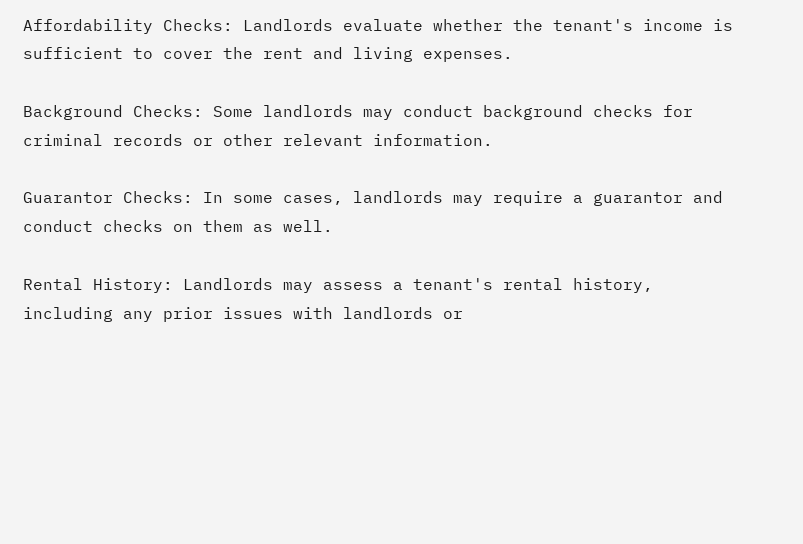Affordability Checks: Landlords evaluate whether the tenant's income is sufficient to cover the rent and living expenses.

Background Checks: Some landlords may conduct background checks for criminal records or other relevant information.

Guarantor Checks: In some cases, landlords may require a guarantor and conduct checks on them as well.

Rental History: Landlords may assess a tenant's rental history, including any prior issues with landlords or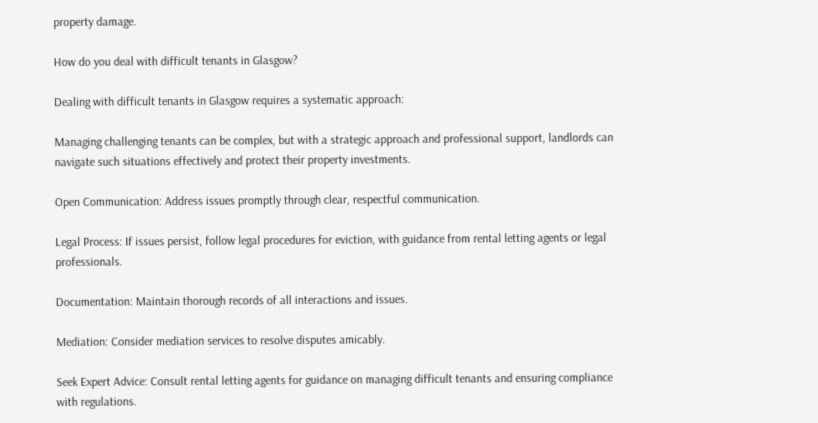property damage.

How do you deal with difficult tenants in Glasgow?

Dealing with difficult tenants in Glasgow requires a systematic approach:

Managing challenging tenants can be complex, but with a strategic approach and professional support, landlords can navigate such situations effectively and protect their property investments.

Open Communication: Address issues promptly through clear, respectful communication.

Legal Process: If issues persist, follow legal procedures for eviction, with guidance from rental letting agents or legal professionals.

Documentation: Maintain thorough records of all interactions and issues.

Mediation: Consider mediation services to resolve disputes amicably.

Seek Expert Advice: Consult rental letting agents for guidance on managing difficult tenants and ensuring compliance with regulations.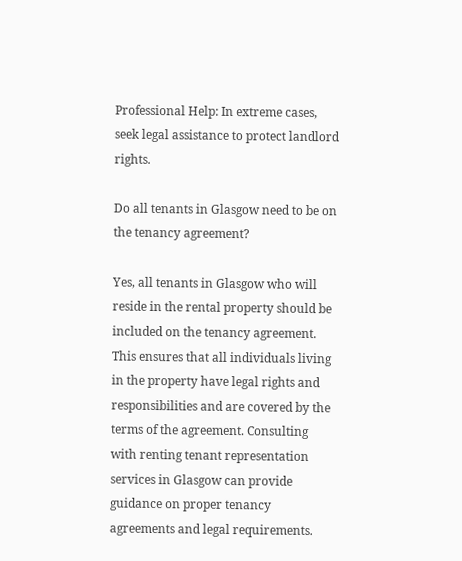Professional Help: In extreme cases, seek legal assistance to protect landlord rights.

Do all tenants in Glasgow need to be on the tenancy agreement?

Yes, all tenants in Glasgow who will reside in the rental property should be included on the tenancy agreement. This ensures that all individuals living in the property have legal rights and responsibilities and are covered by the terms of the agreement. Consulting with renting tenant representation services in Glasgow can provide guidance on proper tenancy agreements and legal requirements.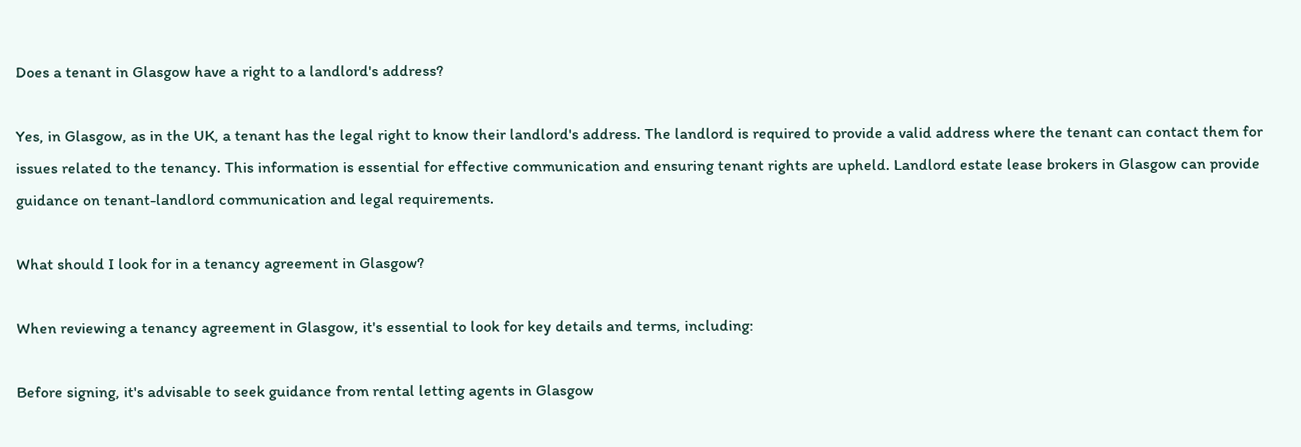Does a tenant in Glasgow have a right to a landlord's address?

Yes, in Glasgow, as in the UK, a tenant has the legal right to know their landlord's address. The landlord is required to provide a valid address where the tenant can contact them for issues related to the tenancy. This information is essential for effective communication and ensuring tenant rights are upheld. Landlord estate lease brokers in Glasgow can provide guidance on tenant-landlord communication and legal requirements.

What should I look for in a tenancy agreement in Glasgow?

When reviewing a tenancy agreement in Glasgow, it's essential to look for key details and terms, including:

Before signing, it's advisable to seek guidance from rental letting agents in Glasgow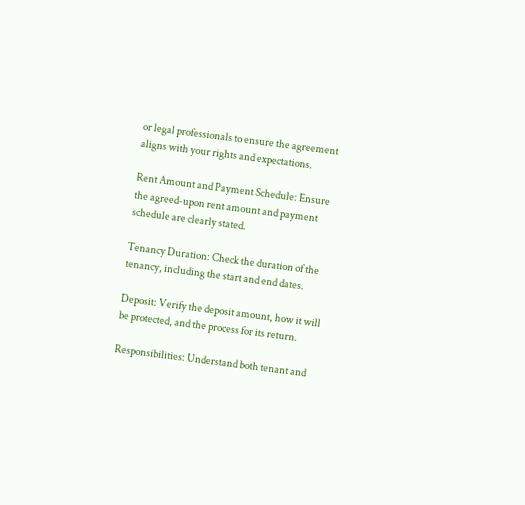or legal professionals to ensure the agreement aligns with your rights and expectations.

Rent Amount and Payment Schedule: Ensure the agreed-upon rent amount and payment schedule are clearly stated.

Tenancy Duration: Check the duration of the tenancy, including the start and end dates.

Deposit: Verify the deposit amount, how it will be protected, and the process for its return.

Responsibilities: Understand both tenant and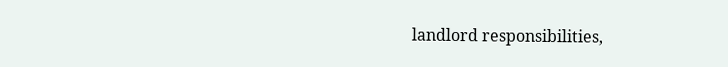landlord responsibilities,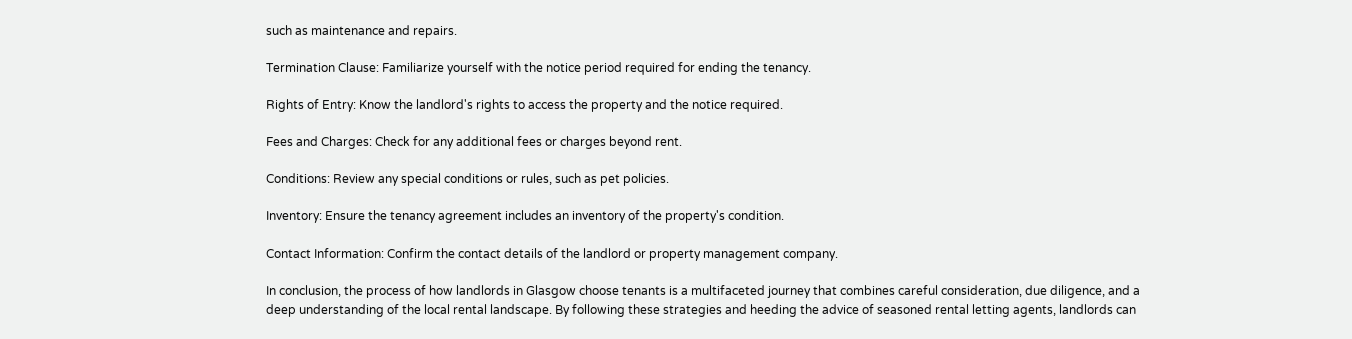such as maintenance and repairs.

Termination Clause: Familiarize yourself with the notice period required for ending the tenancy.

Rights of Entry: Know the landlord's rights to access the property and the notice required.

Fees and Charges: Check for any additional fees or charges beyond rent.

Conditions: Review any special conditions or rules, such as pet policies.

Inventory: Ensure the tenancy agreement includes an inventory of the property's condition.

Contact Information: Confirm the contact details of the landlord or property management company.

In conclusion, the process of how landlords in Glasgow choose tenants is a multifaceted journey that combines careful consideration, due diligence, and a deep understanding of the local rental landscape. By following these strategies and heeding the advice of seasoned rental letting agents, landlords can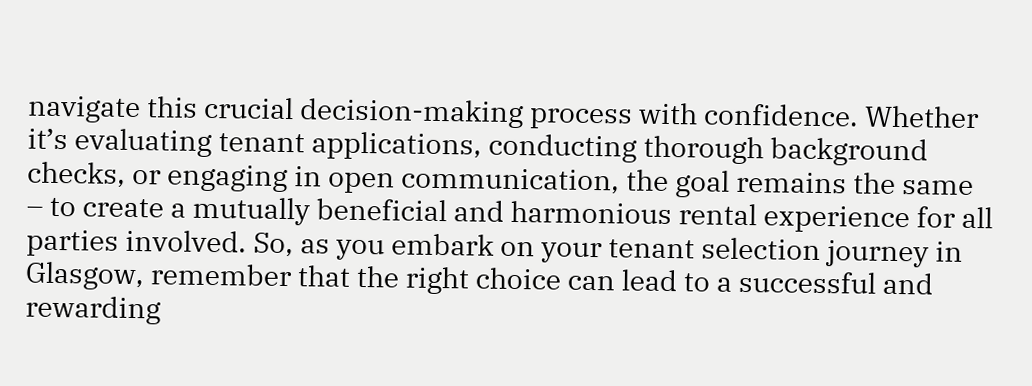navigate this crucial decision-making process with confidence. Whether it’s evaluating tenant applications, conducting thorough background checks, or engaging in open communication, the goal remains the same – to create a mutually beneficial and harmonious rental experience for all parties involved. So, as you embark on your tenant selection journey in Glasgow, remember that the right choice can lead to a successful and rewarding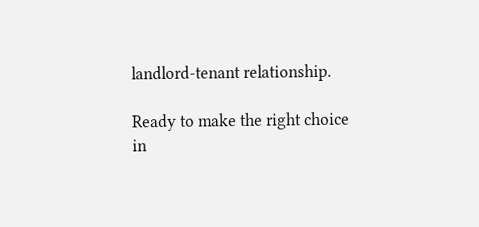landlord-tenant relationship.

Ready to make the right choice in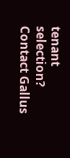tenant selection? Contact Gallus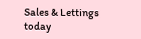Sales & Lettings today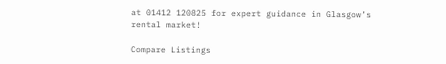at 01412 120825 for expert guidance in Glasgow’s rental market!

Compare Listings